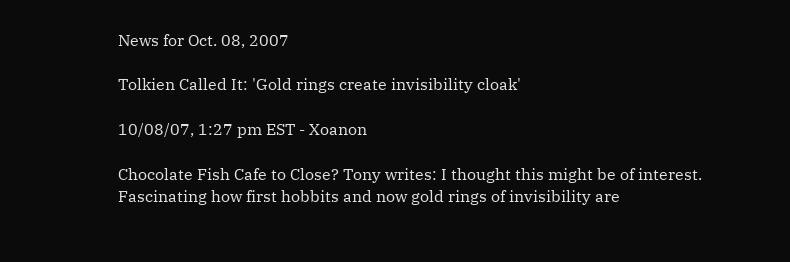News for Oct. 08, 2007

Tolkien Called It: 'Gold rings create invisibility cloak'

10/08/07, 1:27 pm EST - Xoanon

Chocolate Fish Cafe to Close? Tony writes: I thought this might be of interest. Fascinating how first hobbits and now gold rings of invisibility are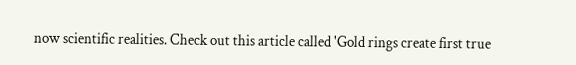now scientific realities. Check out this article called 'Gold rings create first true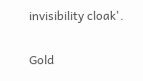invisibility cloak'.

Gold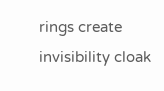rings create invisibility cloak